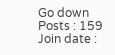Go down
Posts : 159
Join date :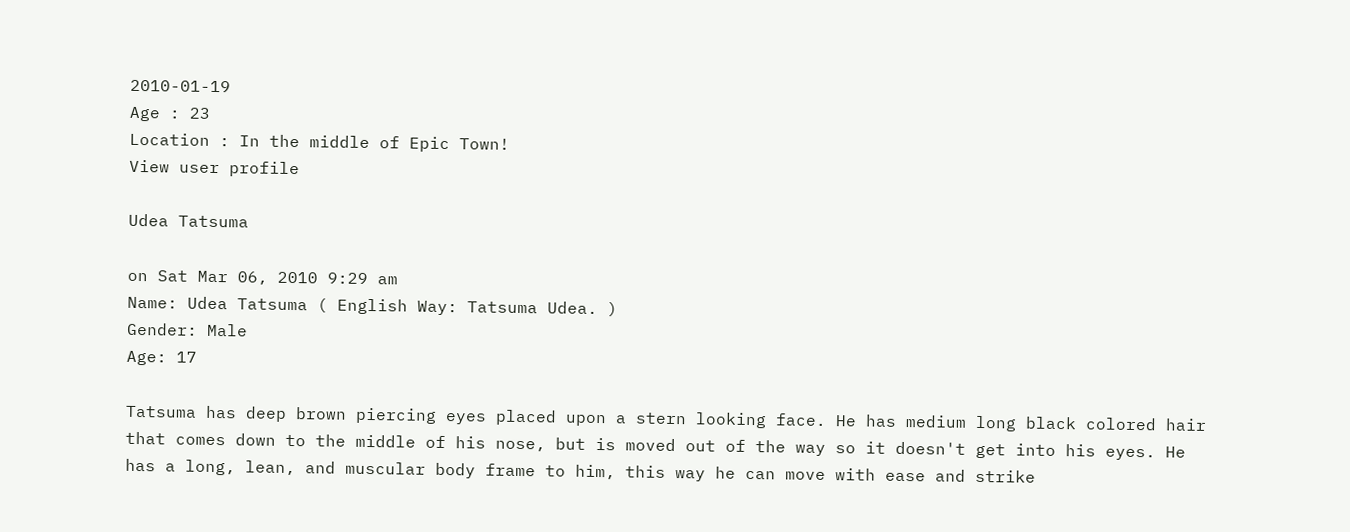2010-01-19
Age : 23
Location : In the middle of Epic Town!
View user profile

Udea Tatsuma

on Sat Mar 06, 2010 9:29 am
Name: Udea Tatsuma ( English Way: Tatsuma Udea. )
Gender: Male
Age: 17

Tatsuma has deep brown piercing eyes placed upon a stern looking face. He has medium long black colored hair that comes down to the middle of his nose, but is moved out of the way so it doesn't get into his eyes. He has a long, lean, and muscular body frame to him, this way he can move with ease and strike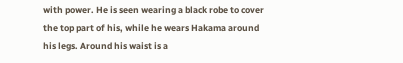with power. He is seen wearing a black robe to cover the top part of his, while he wears Hakama around his legs. Around his waist is a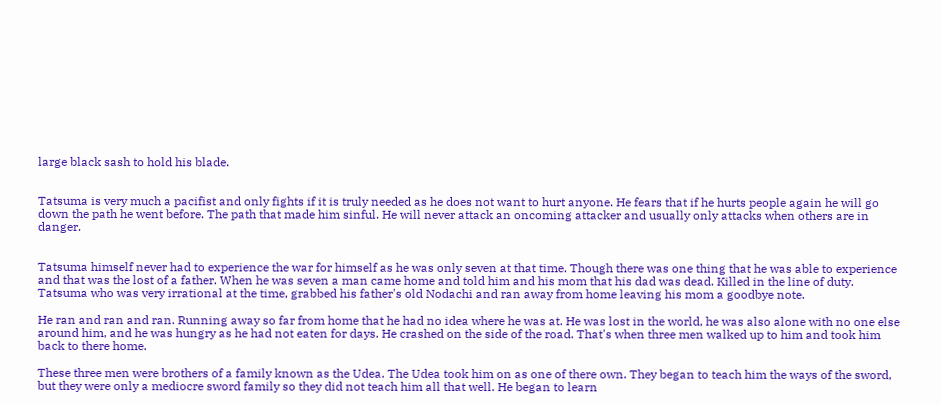large black sash to hold his blade.


Tatsuma is very much a pacifist and only fights if it is truly needed as he does not want to hurt anyone. He fears that if he hurts people again he will go down the path he went before. The path that made him sinful. He will never attack an oncoming attacker and usually only attacks when others are in danger.


Tatsuma himself never had to experience the war for himself as he was only seven at that time. Though there was one thing that he was able to experience and that was the lost of a father. When he was seven a man came home and told him and his mom that his dad was dead. Killed in the line of duty. Tatsuma who was very irrational at the time, grabbed his father's old Nodachi and ran away from home leaving his mom a goodbye note.

He ran and ran and ran. Running away so far from home that he had no idea where he was at. He was lost in the world, he was also alone with no one else around him, and he was hungry as he had not eaten for days. He crashed on the side of the road. That's when three men walked up to him and took him back to there home.

These three men were brothers of a family known as the Udea. The Udea took him on as one of there own. They began to teach him the ways of the sword, but they were only a mediocre sword family so they did not teach him all that well. He began to learn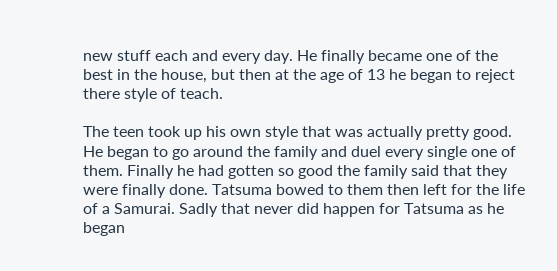new stuff each and every day. He finally became one of the best in the house, but then at the age of 13 he began to reject there style of teach.

The teen took up his own style that was actually pretty good. He began to go around the family and duel every single one of them. Finally he had gotten so good the family said that they were finally done. Tatsuma bowed to them then left for the life of a Samurai. Sadly that never did happen for Tatsuma as he began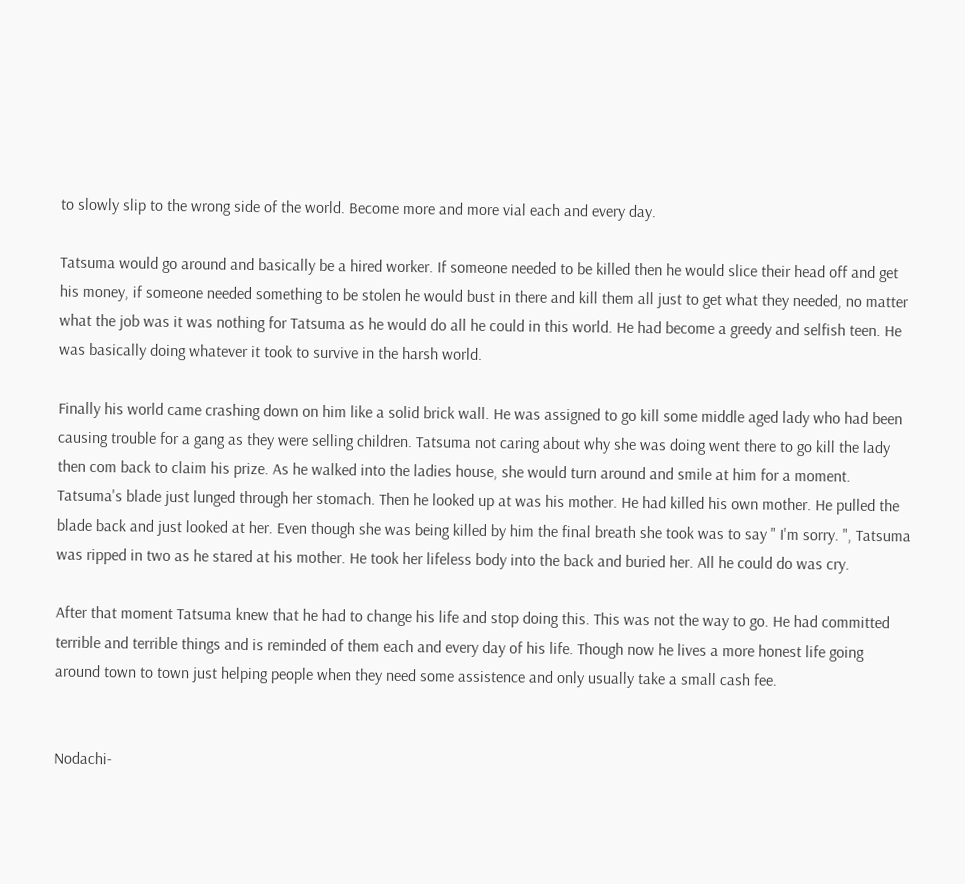to slowly slip to the wrong side of the world. Become more and more vial each and every day.

Tatsuma would go around and basically be a hired worker. If someone needed to be killed then he would slice their head off and get his money, if someone needed something to be stolen he would bust in there and kill them all just to get what they needed, no matter what the job was it was nothing for Tatsuma as he would do all he could in this world. He had become a greedy and selfish teen. He was basically doing whatever it took to survive in the harsh world.

Finally his world came crashing down on him like a solid brick wall. He was assigned to go kill some middle aged lady who had been causing trouble for a gang as they were selling children. Tatsuma not caring about why she was doing went there to go kill the lady then com back to claim his prize. As he walked into the ladies house, she would turn around and smile at him for a moment. Tatsuma's blade just lunged through her stomach. Then he looked up at was his mother. He had killed his own mother. He pulled the blade back and just looked at her. Even though she was being killed by him the final breath she took was to say " I'm sorry. ", Tatsuma was ripped in two as he stared at his mother. He took her lifeless body into the back and buried her. All he could do was cry.

After that moment Tatsuma knew that he had to change his life and stop doing this. This was not the way to go. He had committed terrible and terrible things and is reminded of them each and every day of his life. Though now he lives a more honest life going around town to town just helping people when they need some assistence and only usually take a small cash fee.


Nodachi-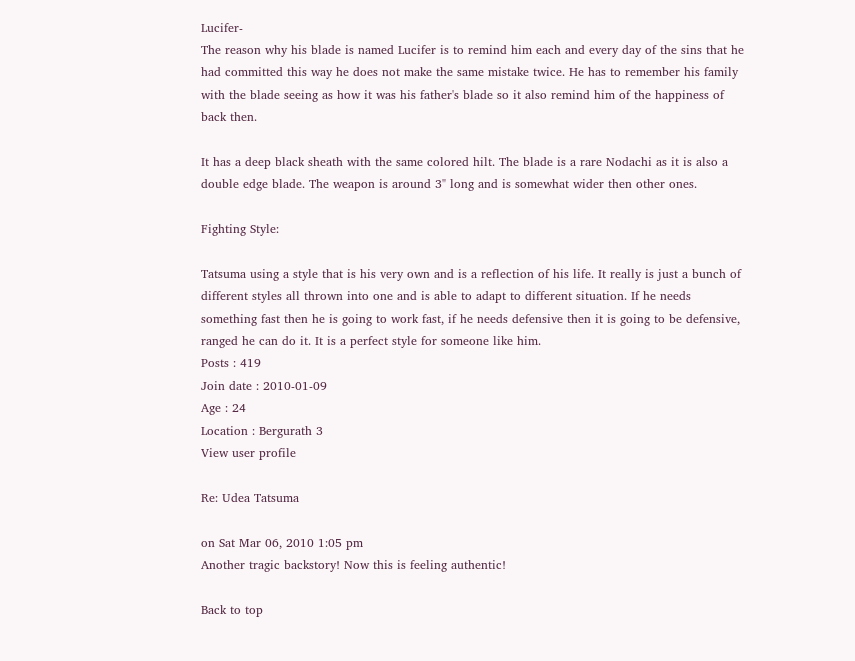Lucifer-
The reason why his blade is named Lucifer is to remind him each and every day of the sins that he had committed this way he does not make the same mistake twice. He has to remember his family with the blade seeing as how it was his father's blade so it also remind him of the happiness of back then.

It has a deep black sheath with the same colored hilt. The blade is a rare Nodachi as it is also a double edge blade. The weapon is around 3" long and is somewhat wider then other ones.

Fighting Style:

Tatsuma using a style that is his very own and is a reflection of his life. It really is just a bunch of different styles all thrown into one and is able to adapt to different situation. If he needs something fast then he is going to work fast, if he needs defensive then it is going to be defensive, ranged he can do it. It is a perfect style for someone like him.
Posts : 419
Join date : 2010-01-09
Age : 24
Location : Bergurath 3
View user profile

Re: Udea Tatsuma

on Sat Mar 06, 2010 1:05 pm
Another tragic backstory! Now this is feeling authentic!

Back to top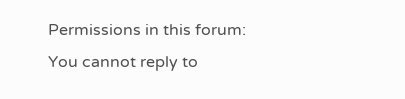Permissions in this forum:
You cannot reply to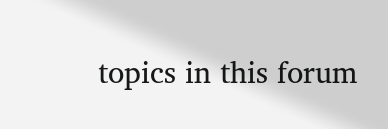topics in this forum